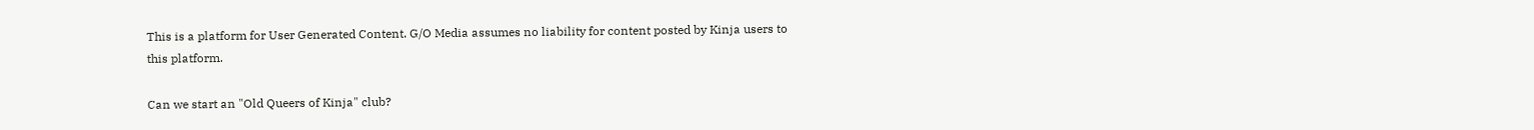This is a platform for User Generated Content. G/O Media assumes no liability for content posted by Kinja users to this platform.

Can we start an "Old Queers of Kinja" club?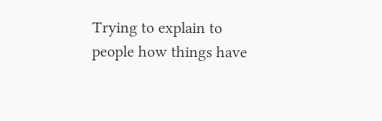Trying to explain to people how things have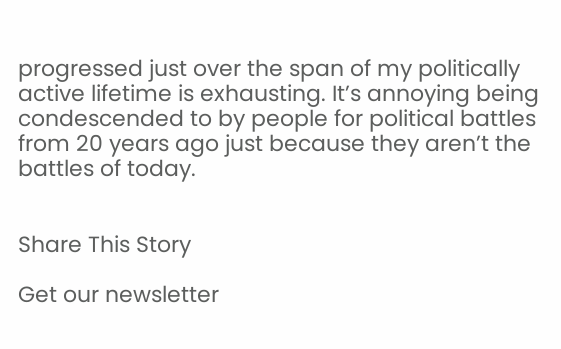progressed just over the span of my politically active lifetime is exhausting. It’s annoying being condescended to by people for political battles from 20 years ago just because they aren’t the battles of today.


Share This Story

Get our newsletter